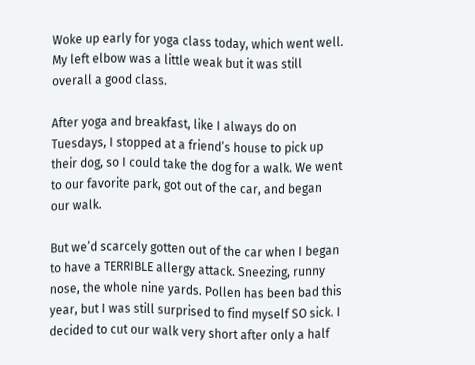Woke up early for yoga class today, which went well. My left elbow was a little weak but it was still overall a good class.

After yoga and breakfast, like I always do on Tuesdays, I stopped at a friend’s house to pick up their dog, so I could take the dog for a walk. We went to our favorite park, got out of the car, and began our walk.

But we’d scarcely gotten out of the car when I began to have a TERRIBLE allergy attack. Sneezing, runny nose, the whole nine yards. Pollen has been bad this year, but I was still surprised to find myself SO sick. I decided to cut our walk very short after only a half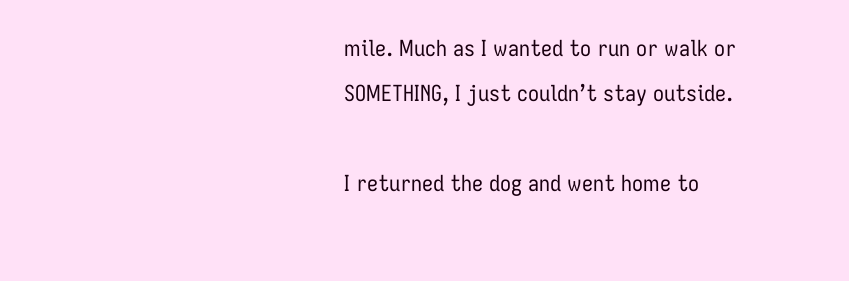mile. Much as I wanted to run or walk or SOMETHING, I just couldn’t stay outside.

I returned the dog and went home to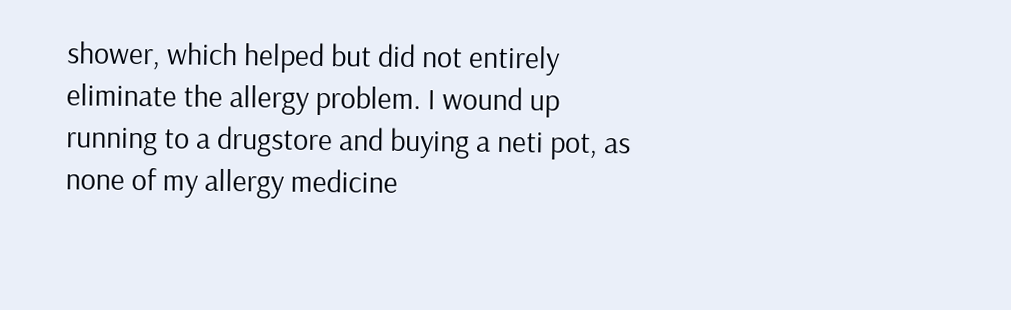shower, which helped but did not entirely eliminate the allergy problem. I wound up running to a drugstore and buying a neti pot, as none of my allergy medicine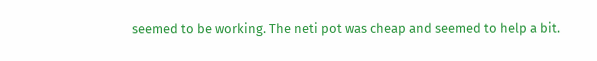seemed to be working. The neti pot was cheap and seemed to help a bit.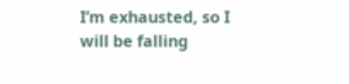I’m exhausted, so I will be falling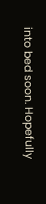into bed soon. Hopefully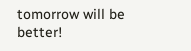tomorrow will be better!